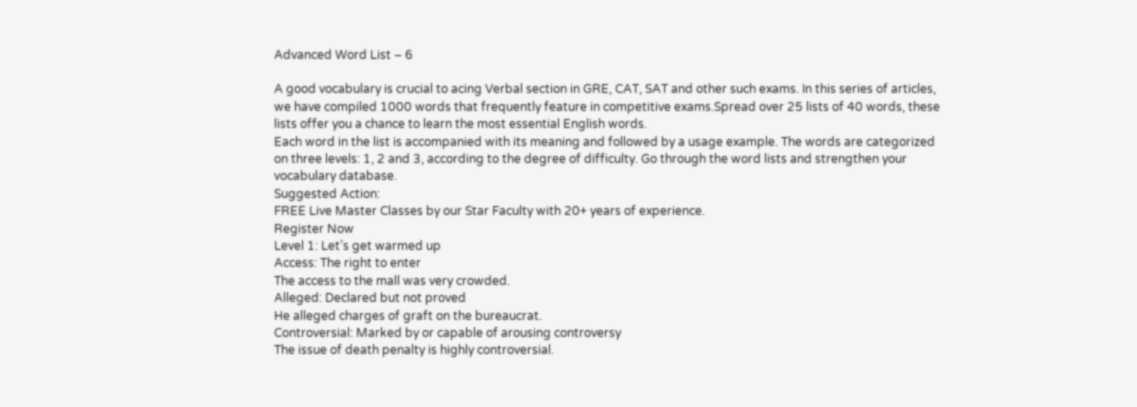Advanced Word List – 6

A good vocabulary is crucial to acing Verbal section in GRE, CAT, SAT and other such exams. In this series of articles, we have compiled 1000 words that frequently feature in competitive exams.Spread over 25 lists of 40 words, these lists offer you a chance to learn the most essential English words.
Each word in the list is accompanied with its meaning and followed by a usage example. The words are categorized on three levels: 1, 2 and 3, according to the degree of difficulty. Go through the word lists and strengthen your vocabulary database.
Suggested Action:
FREE Live Master Classes by our Star Faculty with 20+ years of experience.
Register Now
Level 1: Let’s get warmed up
Access: The right to enter
The access to the mall was very crowded.
Alleged: Declared but not proved
He alleged charges of graft on the bureaucrat.
Controversial: Marked by or capable of arousing controversy
The issue of death penalty is highly controversial.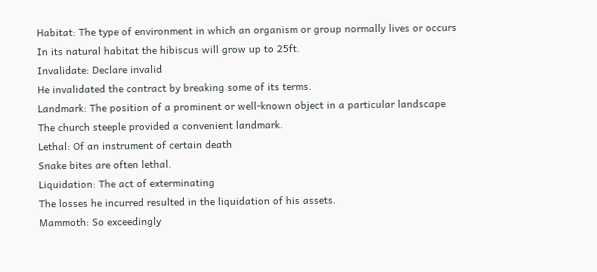Habitat: The type of environment in which an organism or group normally lives or occurs
In its natural habitat the hibiscus will grow up to 25ft.
Invalidate: Declare invalid
He invalidated the contract by breaking some of its terms.
Landmark: The position of a prominent or well-known object in a particular landscape
The church steeple provided a convenient landmark.
Lethal: Of an instrument of certain death
Snake bites are often lethal.
Liquidation: The act of exterminating
The losses he incurred resulted in the liquidation of his assets.
Mammoth: So exceedingly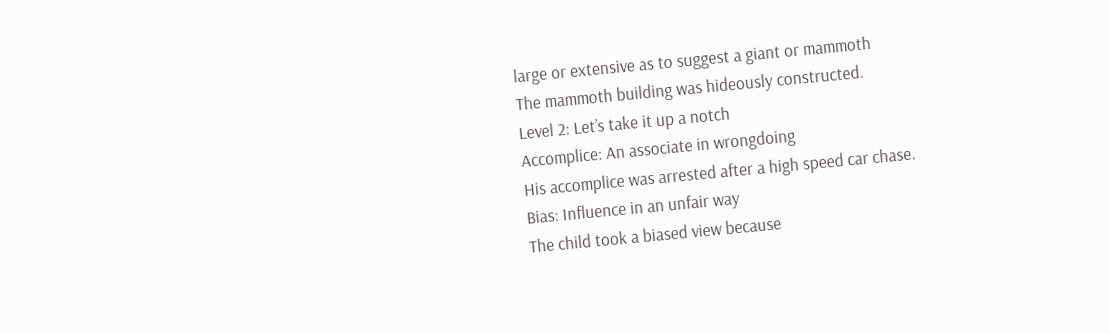large or extensive as to suggest a giant or mammoth
The mammoth building was hideously constructed.
Level 2: Let’s take it up a notch
Accomplice: An associate in wrongdoing
His accomplice was arrested after a high speed car chase.
Bias: Influence in an unfair way
The child took a biased view because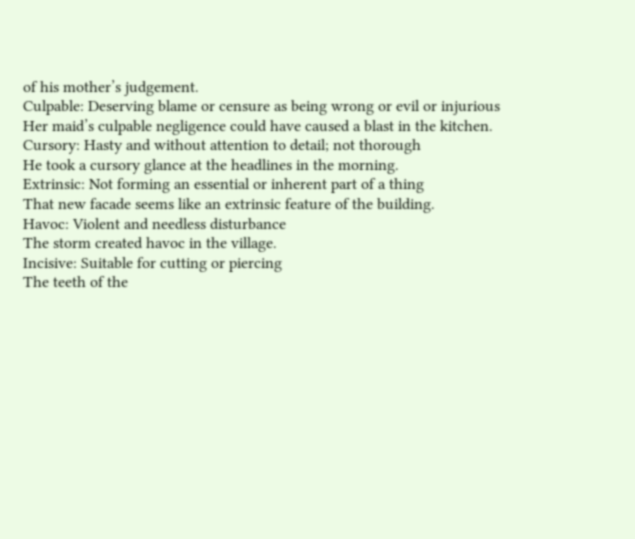of his mother’s judgement.
Culpable: Deserving blame or censure as being wrong or evil or injurious
Her maid’s culpable negligence could have caused a blast in the kitchen.
Cursory: Hasty and without attention to detail; not thorough
He took a cursory glance at the headlines in the morning.
Extrinsic: Not forming an essential or inherent part of a thing
That new facade seems like an extrinsic feature of the building.
Havoc: Violent and needless disturbance
The storm created havoc in the village.
Incisive: Suitable for cutting or piercing
The teeth of the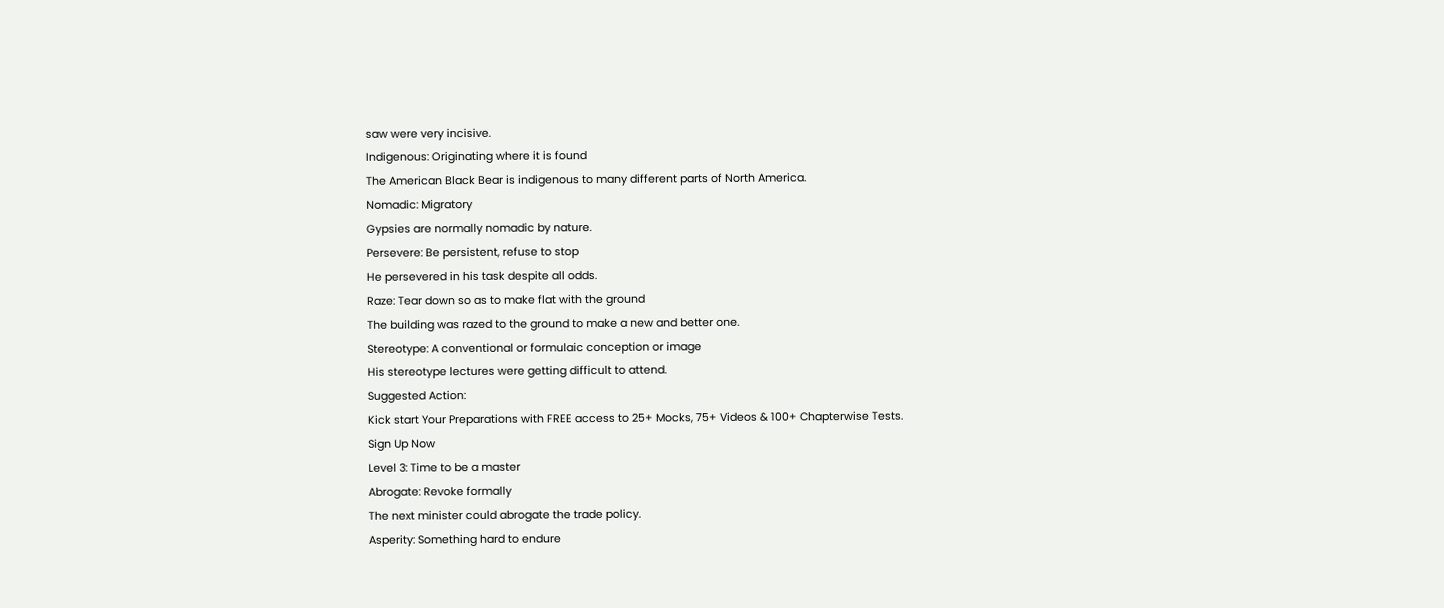saw were very incisive.
Indigenous: Originating where it is found
The American Black Bear is indigenous to many different parts of North America.
Nomadic: Migratory
Gypsies are normally nomadic by nature.
Persevere: Be persistent, refuse to stop
He persevered in his task despite all odds.
Raze: Tear down so as to make flat with the ground
The building was razed to the ground to make a new and better one.
Stereotype: A conventional or formulaic conception or image
His stereotype lectures were getting difficult to attend.
Suggested Action:
Kick start Your Preparations with FREE access to 25+ Mocks, 75+ Videos & 100+ Chapterwise Tests.
Sign Up Now
Level 3: Time to be a master
Abrogate: Revoke formally
The next minister could abrogate the trade policy.
Asperity: Something hard to endure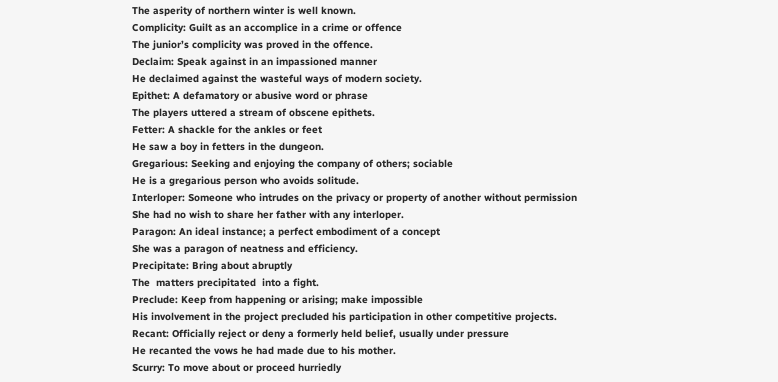The asperity of northern winter is well known.
Complicity: Guilt as an accomplice in a crime or offence
The junior’s complicity was proved in the offence.
Declaim: Speak against in an impassioned manner
He declaimed against the wasteful ways of modern society.
Epithet: A defamatory or abusive word or phrase
The players uttered a stream of obscene epithets.
Fetter: A shackle for the ankles or feet
He saw a boy in fetters in the dungeon.
Gregarious: Seeking and enjoying the company of others; sociable
He is a gregarious person who avoids solitude.
Interloper: Someone who intrudes on the privacy or property of another without permission
She had no wish to share her father with any interloper.
Paragon: An ideal instance; a perfect embodiment of a concept
She was a paragon of neatness and efficiency.
Precipitate: Bring about abruptly
The  matters precipitated  into a fight.
Preclude: Keep from happening or arising; make impossible
His involvement in the project precluded his participation in other competitive projects.
Recant: Officially reject or deny a formerly held belief, usually under pressure
He recanted the vows he had made due to his mother.
Scurry: To move about or proceed hurriedly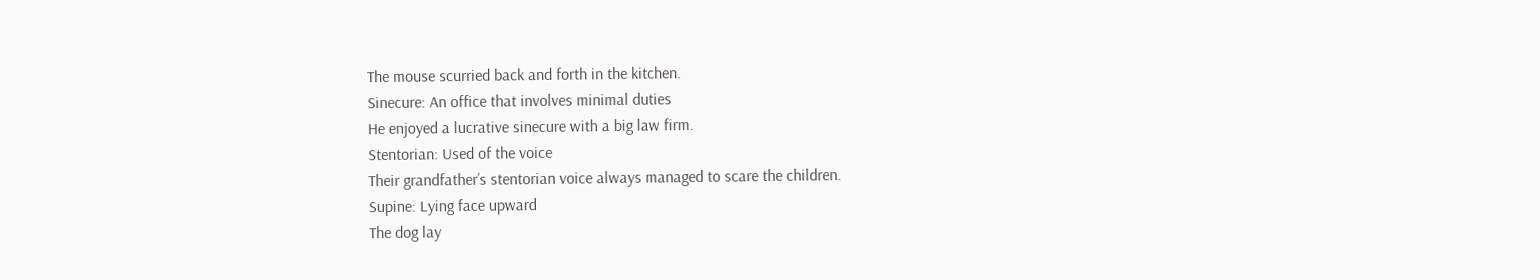The mouse scurried back and forth in the kitchen.
Sinecure: An office that involves minimal duties
He enjoyed a lucrative sinecure with a big law firm.
Stentorian: Used of the voice
Their grandfather’s stentorian voice always managed to scare the children.
Supine: Lying face upward
The dog lay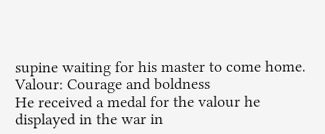supine waiting for his master to come home.
Valour: Courage and boldness
He received a medal for the valour he displayed in the war in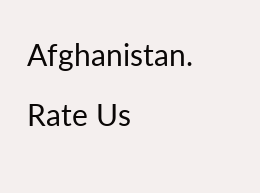Afghanistan.
Rate Us